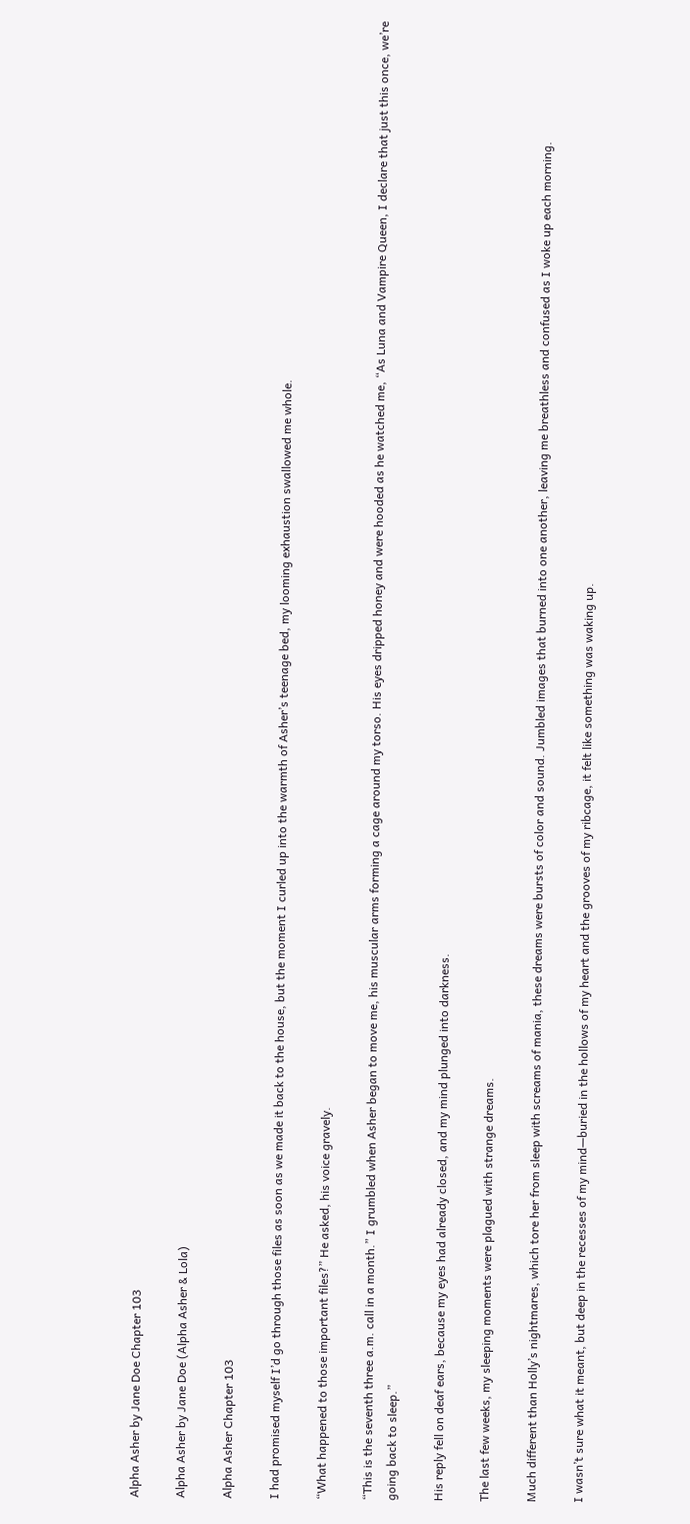Alpha Asher by Jane Doe Chapter 103

Alpha Asher by Jane Doe (Alpha Asher & Lola)

Alpha Asher Chapter 103

I had promised myself I’d go through those files as soon as we made it back to the house, but the moment I curled up into the warmth of Asher’s teenage bed, my looming exhaustion swallowed me whole.

“What happened to those important files?” He asked, his voice gravely.

“This is the seventh three a.m. call in a month.” I grumbled when Asher began to move me, his muscular arms forming a cage around my torso. His eyes dripped honey and were hooded as he watched me, “As Luna and Vampire Queen, I declare that just this once, we’re going back to sleep.”

His reply fell on deaf ears, because my eyes had already closed, and my mind plunged into darkness.

The last few weeks, my sleeping moments were plagued with strange dreams.

Much different than Holly’s nightmares, which tore her from sleep with screams of mania, these dreams were bursts of color and sound. Jumbled images that burned into one another, leaving me breathless and confused as I woke up each morning.

I wasn’t sure what it meant, but deep in the recesses of my mind—buried in the hollows of my heart and the grooves of my ribcage, it felt like something was waking up.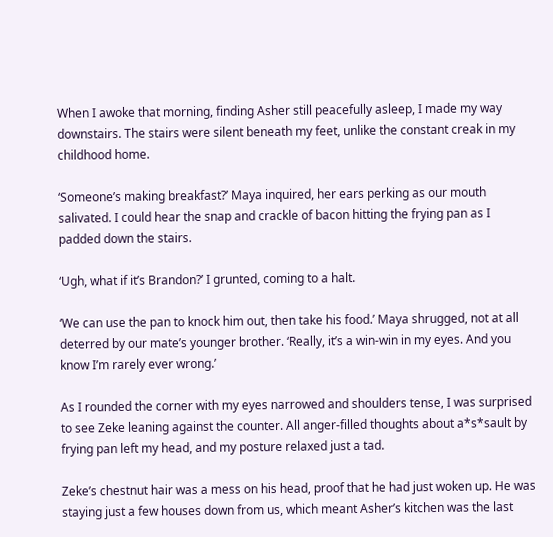When I awoke that morning, finding Asher still peacefully asleep, I made my way downstairs. The stairs were silent beneath my feet, unlike the constant creak in my childhood home.

‘Someone’s making breakfast?’ Maya inquired, her ears perking as our mouth salivated. I could hear the snap and crackle of bacon hitting the frying pan as I padded down the stairs.

‘Ugh, what if it’s Brandon?’ I grunted, coming to a halt.

‘We can use the pan to knock him out, then take his food.’ Maya shrugged, not at all deterred by our mate’s younger brother. ‘Really, it’s a win-win in my eyes. And you know I’m rarely ever wrong.’

As I rounded the corner with my eyes narrowed and shoulders tense, I was surprised to see Zeke leaning against the counter. All anger-filled thoughts about a*s*sault by frying pan left my head, and my posture relaxed just a tad.

Zeke’s chestnut hair was a mess on his head, proof that he had just woken up. He was staying just a few houses down from us, which meant Asher’s kitchen was the last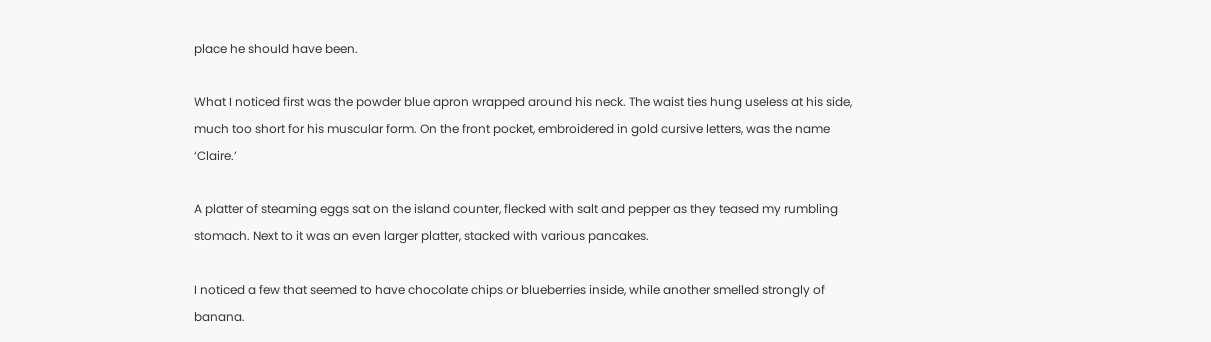place he should have been.

What I noticed first was the powder blue apron wrapped around his neck. The waist ties hung useless at his side, much too short for his muscular form. On the front pocket, embroidered in gold cursive letters, was the name ‘Claire.’

A platter of steaming eggs sat on the island counter, flecked with salt and pepper as they teased my rumbling stomach. Next to it was an even larger platter, stacked with various pancakes.

I noticed a few that seemed to have chocolate chips or blueberries inside, while another smelled strongly of banana.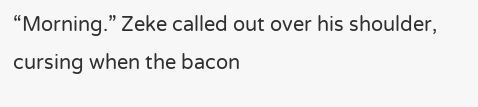“Morning.” Zeke called out over his shoulder, cursing when the bacon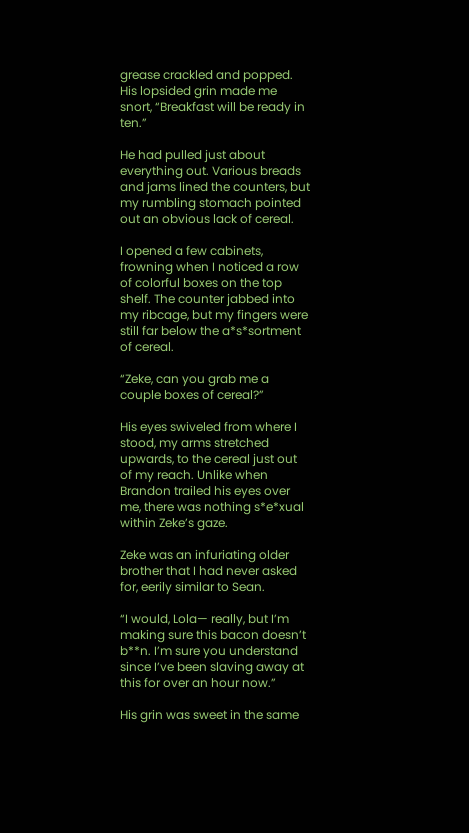grease crackled and popped. His lopsided grin made me snort, “Breakfast will be ready in ten.”

He had pulled just about everything out. Various breads and jams lined the counters, but my rumbling stomach pointed out an obvious lack of cereal.

I opened a few cabinets, frowning when I noticed a row of colorful boxes on the top shelf. The counter jabbed into my ribcage, but my fingers were still far below the a*s*sortment of cereal.

“Zeke, can you grab me a couple boxes of cereal?”

His eyes swiveled from where I stood, my arms stretched upwards, to the cereal just out of my reach. Unlike when Brandon trailed his eyes over me, there was nothing s*e*xual within Zeke’s gaze.

Zeke was an infuriating older brother that I had never asked for, eerily similar to Sean.

“I would, Lola— really, but I’m making sure this bacon doesn’t b**n. I’m sure you understand since I’ve been slaving away at this for over an hour now.”

His grin was sweet in the same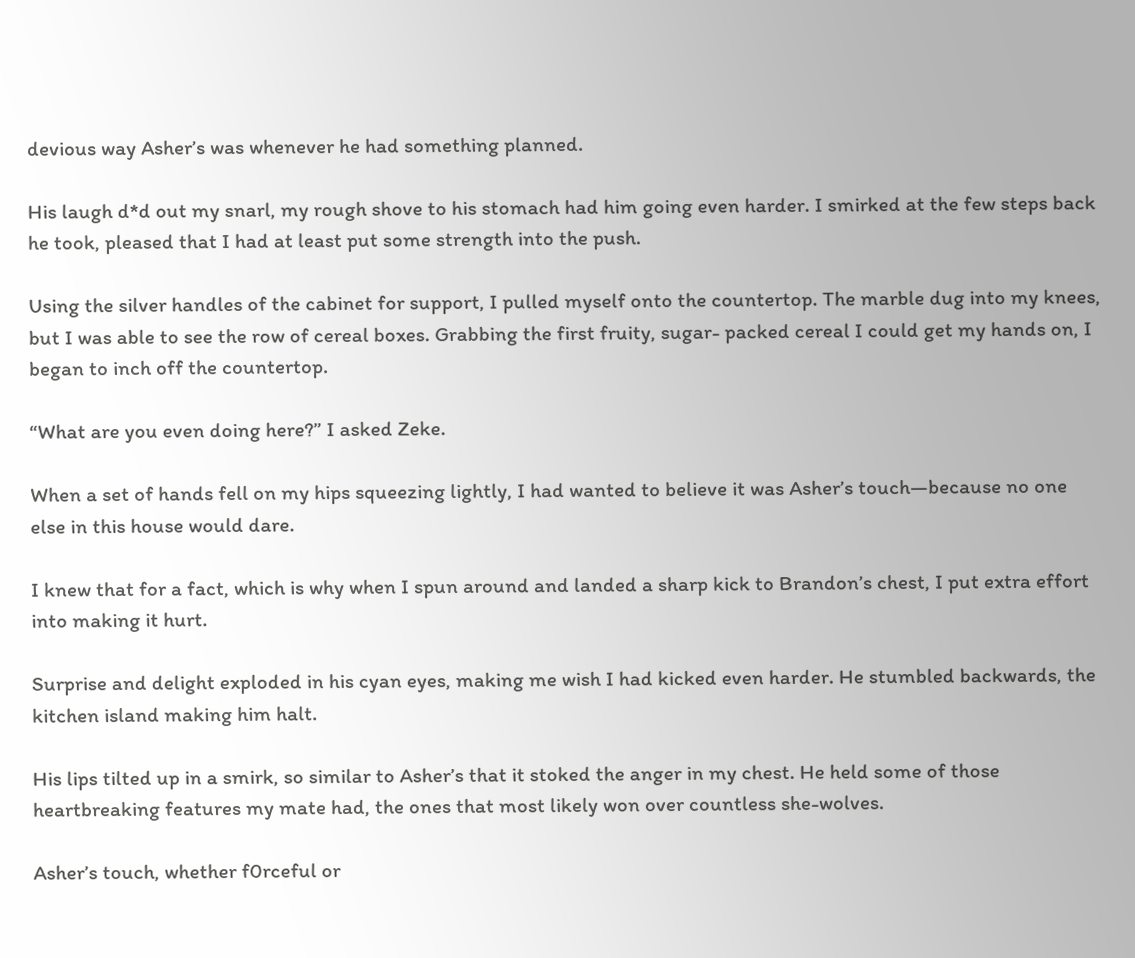devious way Asher’s was whenever he had something planned.

His laugh d*d out my snarl, my rough shove to his stomach had him going even harder. I smirked at the few steps back he took, pleased that I had at least put some strength into the push.

Using the silver handles of the cabinet for support, I pulled myself onto the countertop. The marble dug into my knees, but I was able to see the row of cereal boxes. Grabbing the first fruity, sugar- packed cereal I could get my hands on, I began to inch off the countertop.

“What are you even doing here?” I asked Zeke.

When a set of hands fell on my hips squeezing lightly, I had wanted to believe it was Asher’s touch—because no one else in this house would dare.

I knew that for a fact, which is why when I spun around and landed a sharp kick to Brandon’s chest, I put extra effort into making it hurt.

Surprise and delight exploded in his cyan eyes, making me wish I had kicked even harder. He stumbled backwards, the kitchen island making him halt.

His lips tilted up in a smirk, so similar to Asher’s that it stoked the anger in my chest. He held some of those heartbreaking features my mate had, the ones that most likely won over countless she-wolves.

Asher’s touch, whether f0rceful or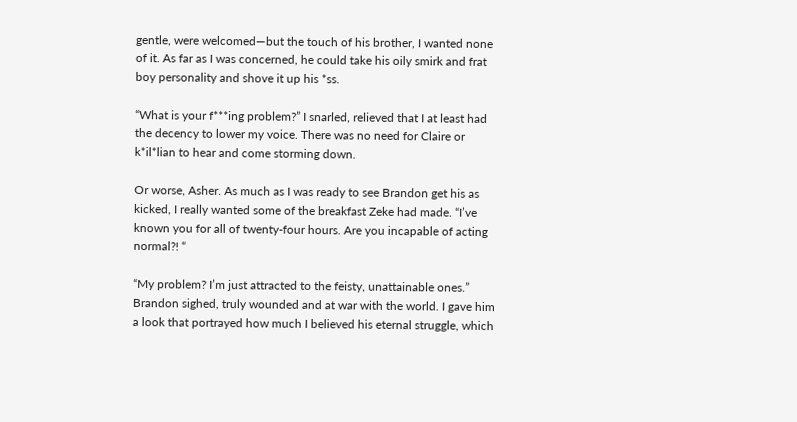gentle, were welcomed—but the touch of his brother, I wanted none of it. As far as I was concerned, he could take his oily smirk and frat boy personality and shove it up his *ss.

“What is your f***ing problem?” I snarled, relieved that I at least had the decency to lower my voice. There was no need for Claire or k*il*lian to hear and come storming down.

Or worse, Asher. As much as I was ready to see Brandon get his as kicked, I really wanted some of the breakfast Zeke had made. “I’ve known you for all of twenty-four hours. Are you incapable of acting normal?! “

“My problem? I’m just attracted to the feisty, unattainable ones.” Brandon sighed, truly wounded and at war with the world. I gave him a look that portrayed how much I believed his eternal struggle, which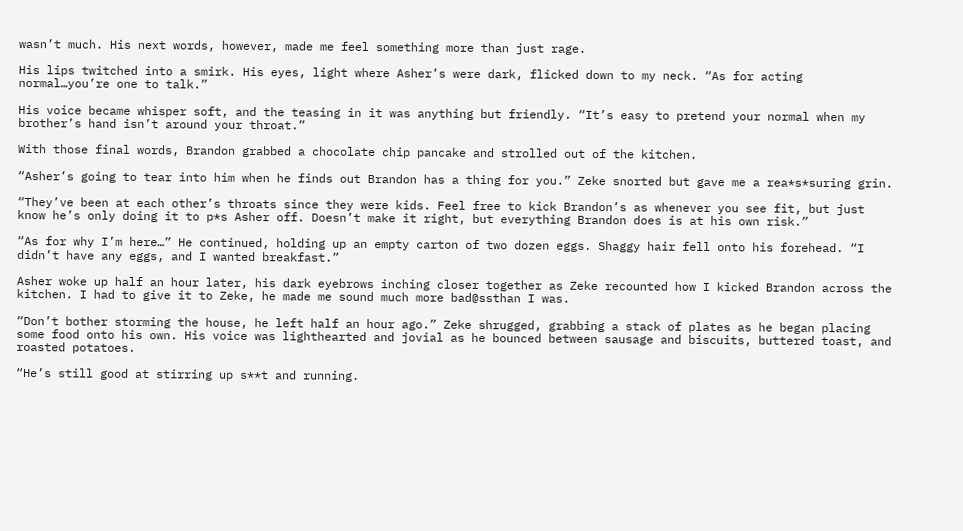wasn’t much. His next words, however, made me feel something more than just rage.

His lips twitched into a smirk. His eyes, light where Asher’s were dark, flicked down to my neck. “As for acting normal…you’re one to talk.”

His voice became whisper soft, and the teasing in it was anything but friendly. “It’s easy to pretend your normal when my brother’s hand isn’t around your throat.”

With those final words, Brandon grabbed a chocolate chip pancake and strolled out of the kitchen.

“Asher’s going to tear into him when he finds out Brandon has a thing for you.” Zeke snorted but gave me a rea*s*suring grin.

“They’ve been at each other’s throats since they were kids. Feel free to kick Brandon’s as whenever you see fit, but just know he’s only doing it to p*s Asher off. Doesn’t make it right, but everything Brandon does is at his own risk.”

“As for why I’m here…” He continued, holding up an empty carton of two dozen eggs. Shaggy hair fell onto his forehead. “I didn’t have any eggs, and I wanted breakfast.”

Asher woke up half an hour later, his dark eyebrows inching closer together as Zeke recounted how I kicked Brandon across the kitchen. I had to give it to Zeke, he made me sound much more bad@ssthan I was.

“Don’t bother storming the house, he left half an hour ago.” Zeke shrugged, grabbing a stack of plates as he began placing some food onto his own. His voice was lighthearted and jovial as he bounced between sausage and biscuits, buttered toast, and roasted potatoes.

“He’s still good at stirring up s**t and running.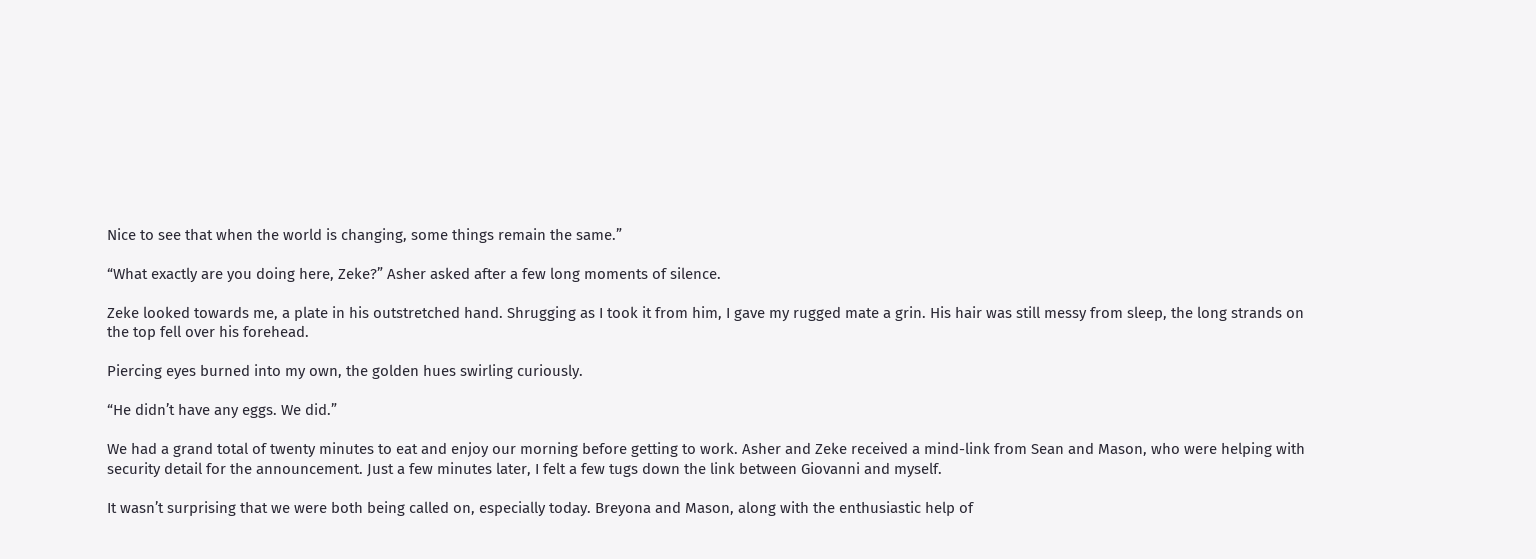Nice to see that when the world is changing, some things remain the same.”

“What exactly are you doing here, Zeke?” Asher asked after a few long moments of silence.

Zeke looked towards me, a plate in his outstretched hand. Shrugging as I took it from him, I gave my rugged mate a grin. His hair was still messy from sleep, the long strands on the top fell over his forehead.

Piercing eyes burned into my own, the golden hues swirling curiously.

“He didn’t have any eggs. We did.”

We had a grand total of twenty minutes to eat and enjoy our morning before getting to work. Asher and Zeke received a mind-link from Sean and Mason, who were helping with security detail for the announcement. Just a few minutes later, I felt a few tugs down the link between Giovanni and myself.

It wasn’t surprising that we were both being called on, especially today. Breyona and Mason, along with the enthusiastic help of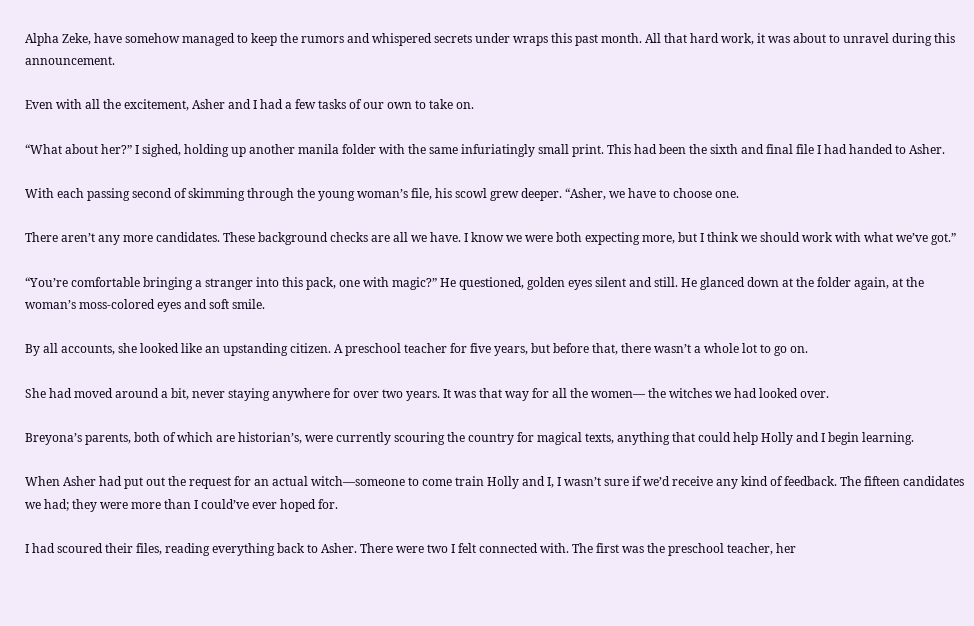Alpha Zeke, have somehow managed to keep the rumors and whispered secrets under wraps this past month. All that hard work, it was about to unravel during this announcement.

Even with all the excitement, Asher and I had a few tasks of our own to take on.

“What about her?” I sighed, holding up another manila folder with the same infuriatingly small print. This had been the sixth and final file I had handed to Asher.

With each passing second of skimming through the young woman’s file, his scowl grew deeper. “Asher, we have to choose one.

There aren’t any more candidates. These background checks are all we have. I know we were both expecting more, but I think we should work with what we’ve got.”

“You’re comfortable bringing a stranger into this pack, one with magic?” He questioned, golden eyes silent and still. He glanced down at the folder again, at the woman’s moss-colored eyes and soft smile.

By all accounts, she looked like an upstanding citizen. A preschool teacher for five years, but before that, there wasn’t a whole lot to go on.

She had moved around a bit, never staying anywhere for over two years. It was that way for all the women— the witches we had looked over.

Breyona’s parents, both of which are historian’s, were currently scouring the country for magical texts, anything that could help Holly and I begin learning.

When Asher had put out the request for an actual witch—someone to come train Holly and I, I wasn’t sure if we’d receive any kind of feedback. The fifteen candidates we had; they were more than I could’ve ever hoped for.

I had scoured their files, reading everything back to Asher. There were two I felt connected with. The first was the preschool teacher, her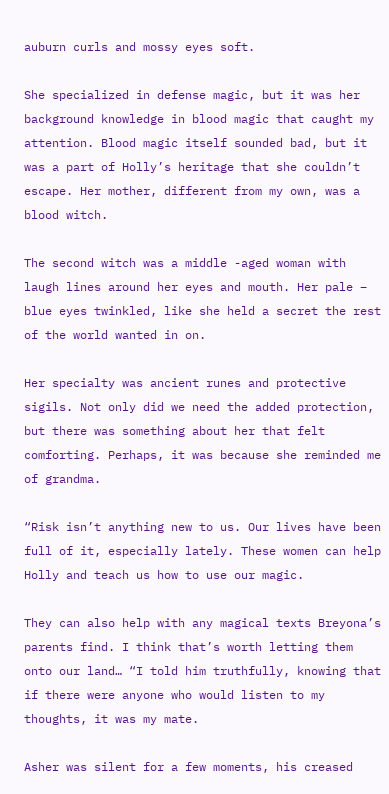auburn curls and mossy eyes soft.

She specialized in defense magic, but it was her background knowledge in blood magic that caught my attention. Blood magic itself sounded bad, but it was a part of Holly’s heritage that she couldn’t escape. Her mother, different from my own, was a blood witch.

The second witch was a middle -aged woman with laugh lines around her eyes and mouth. Her pale – blue eyes twinkled, like she held a secret the rest of the world wanted in on.

Her specialty was ancient runes and protective sigils. Not only did we need the added protection, but there was something about her that felt comforting. Perhaps, it was because she reminded me of grandma.

“Risk isn’t anything new to us. Our lives have been full of it, especially lately. These women can help Holly and teach us how to use our magic.

They can also help with any magical texts Breyona’s parents find. I think that’s worth letting them onto our land… “I told him truthfully, knowing that if there were anyone who would listen to my thoughts, it was my mate.

Asher was silent for a few moments, his creased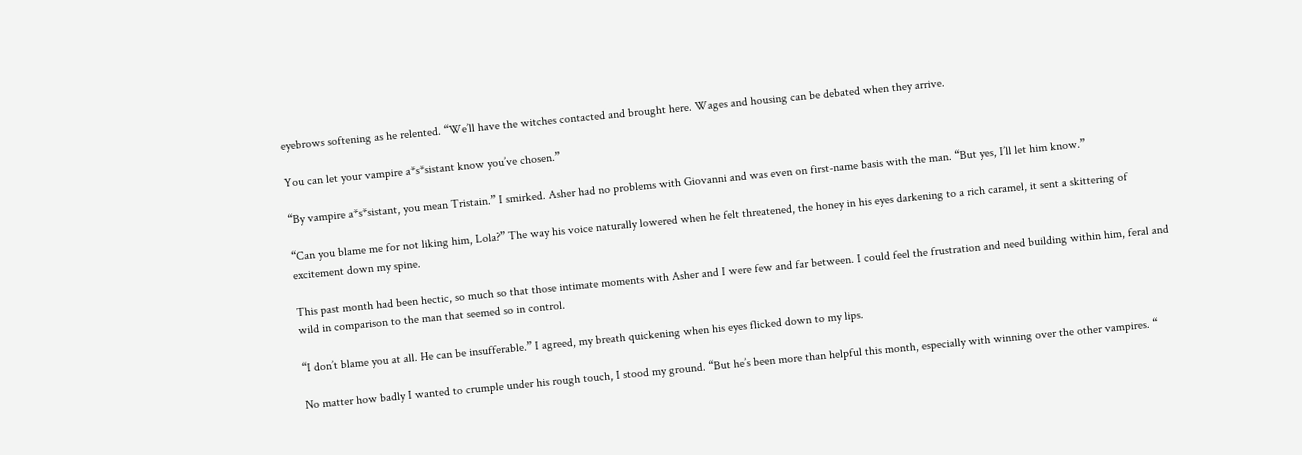eyebrows softening as he relented. “We’ll have the witches contacted and brought here. Wages and housing can be debated when they arrive.

You can let your vampire a*s*sistant know you’ve chosen.”

“By vampire a*s*sistant, you mean Tristain.” I smirked. Asher had no problems with Giovanni and was even on first-name basis with the man. “But yes, I’ll let him know.”

“Can you blame me for not liking him, Lola?” The way his voice naturally lowered when he felt threatened, the honey in his eyes darkening to a rich caramel, it sent a skittering of excitement down my spine.

This past month had been hectic, so much so that those intimate moments with Asher and I were few and far between. I could feel the frustration and need building within him, feral and wild in comparison to the man that seemed so in control.

“I don’t blame you at all. He can be insufferable.” I agreed, my breath quickening when his eyes flicked down to my lips.

No matter how badly I wanted to crumple under his rough touch, I stood my ground. “But he’s been more than helpful this month, especially with winning over the other vampires. “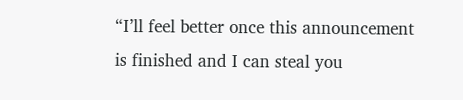“I’ll feel better once this announcement is finished and I can steal you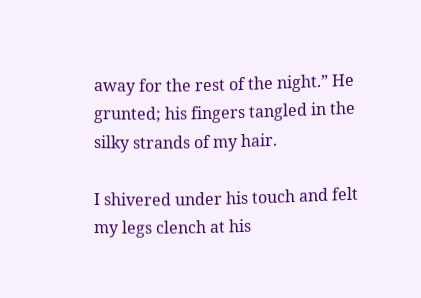away for the rest of the night.” He grunted; his fingers tangled in the silky strands of my hair.

I shivered under his touch and felt my legs clench at his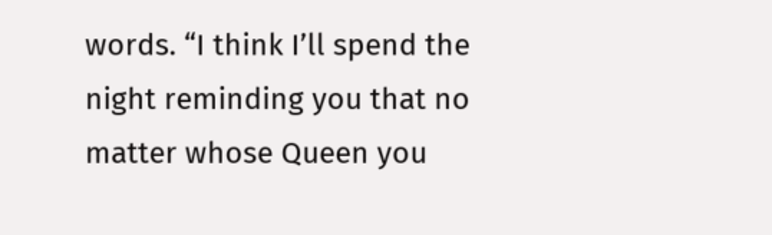words. “I think I’ll spend the night reminding you that no matter whose Queen you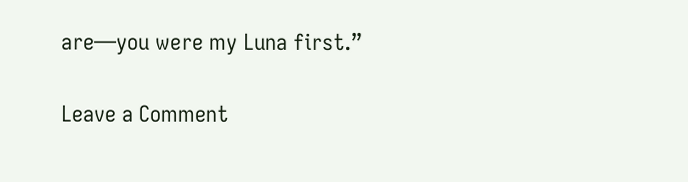are—you were my Luna first.”

Leave a Comment